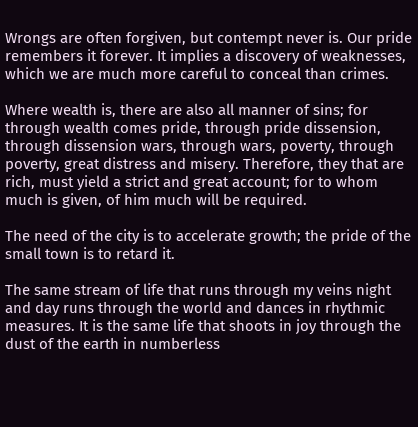Wrongs are often forgiven, but contempt never is. Our pride remembers it forever. It implies a discovery of weaknesses, which we are much more careful to conceal than crimes.

Where wealth is, there are also all manner of sins; for through wealth comes pride, through pride dissension, through dissension wars, through wars, poverty, through poverty, great distress and misery. Therefore, they that are rich, must yield a strict and great account; for to whom much is given, of him much will be required.

The need of the city is to accelerate growth; the pride of the small town is to retard it.

The same stream of life that runs through my veins night and day runs through the world and dances in rhythmic measures. It is the same life that shoots in joy through the dust of the earth in numberless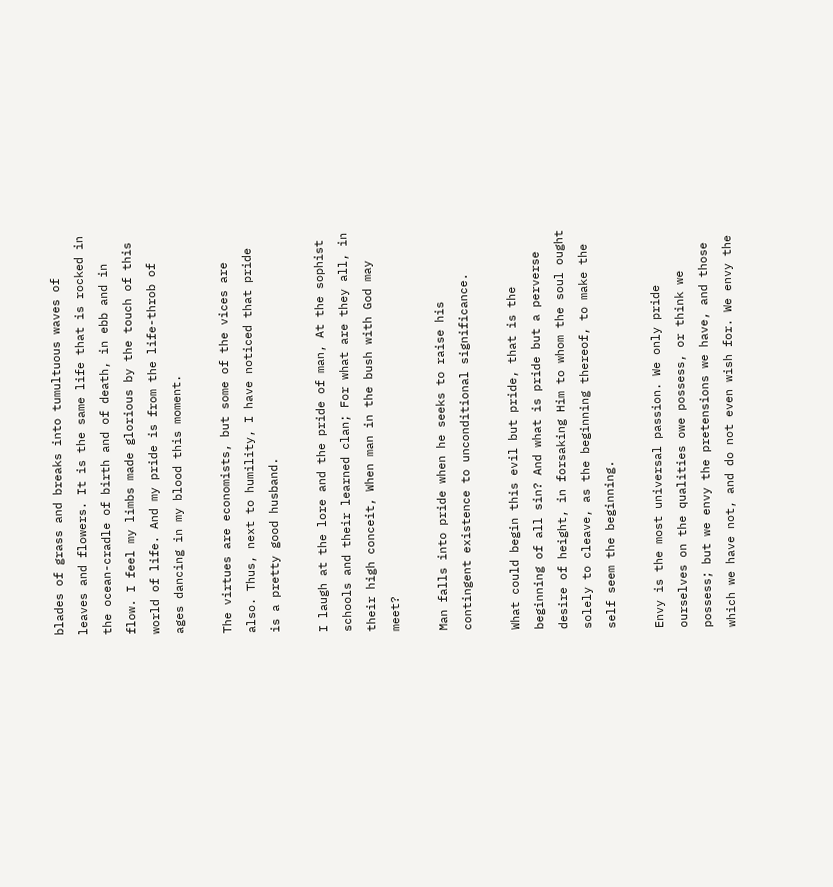blades of grass and breaks into tumultuous waves of leaves and flowers. It is the same life that is rocked in the ocean-cradle of birth and of death, in ebb and in flow. I feel my limbs made glorious by the touch of this world of life. And my pride is from the life-throb of ages dancing in my blood this moment.

The virtues are economists, but some of the vices are also. Thus, next to humility, I have noticed that pride is a pretty good husband.

I laugh at the lore and the pride of man, At the sophist schools and their learned clan; For what are they all, in their high conceit, When man in the bush with God may meet?

Man falls into pride when he seeks to raise his contingent existence to unconditional significance.

What could begin this evil but pride, that is the beginning of all sin? And what is pride but a perverse desire of height, in forsaking Him to whom the soul ought solely to cleave, as the beginning thereof, to make the self seem the beginning.

Envy is the most universal passion. We only pride ourselves on the qualities owe possess, or think we possess; but we envy the pretensions we have, and those which we have not, and do not even wish for. We envy the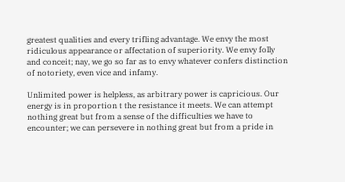greatest qualities and every trifling advantage. We envy the most ridiculous appearance or affectation of superiority. We envy folly and conceit; nay, we go so far as to envy whatever confers distinction of notoriety, even vice and infamy.

Unlimited power is helpless, as arbitrary power is capricious. Our energy is in proportion t the resistance it meets. We can attempt nothing great but from a sense of the difficulties we have to encounter; we can persevere in nothing great but from a pride in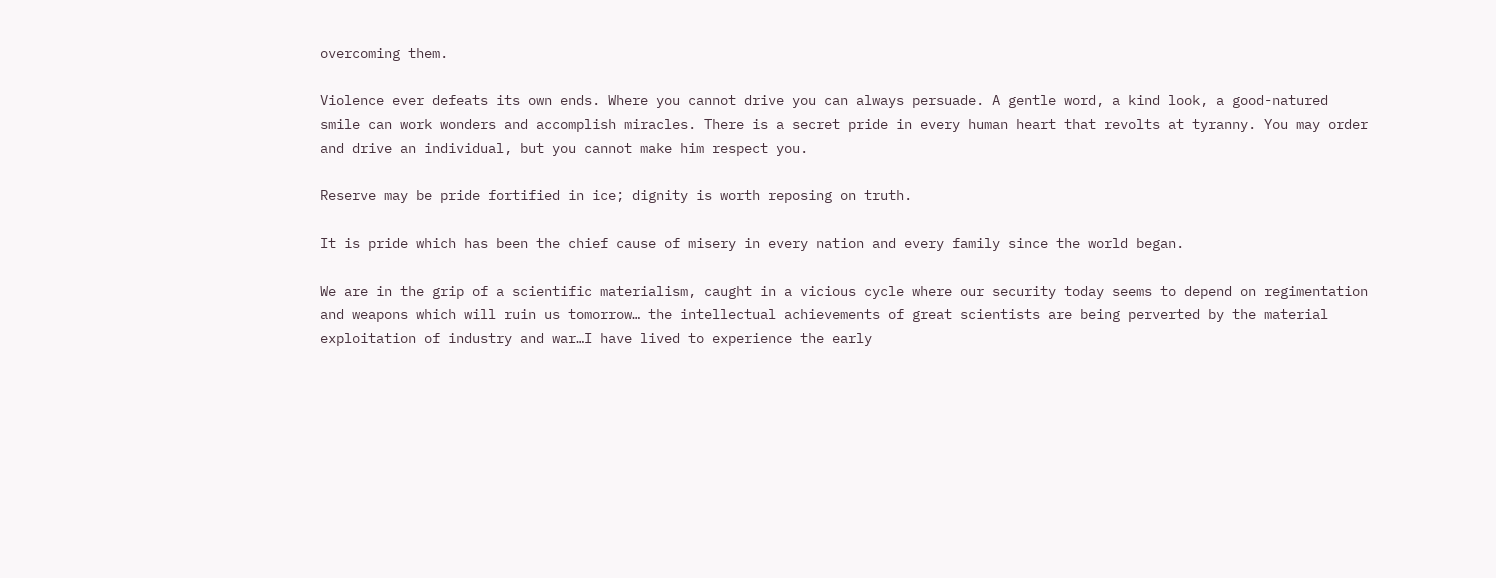overcoming them.

Violence ever defeats its own ends. Where you cannot drive you can always persuade. A gentle word, a kind look, a good-natured smile can work wonders and accomplish miracles. There is a secret pride in every human heart that revolts at tyranny. You may order and drive an individual, but you cannot make him respect you.

Reserve may be pride fortified in ice; dignity is worth reposing on truth.

It is pride which has been the chief cause of misery in every nation and every family since the world began.

We are in the grip of a scientific materialism, caught in a vicious cycle where our security today seems to depend on regimentation and weapons which will ruin us tomorrow… the intellectual achievements of great scientists are being perverted by the material exploitation of industry and war…I have lived to experience the early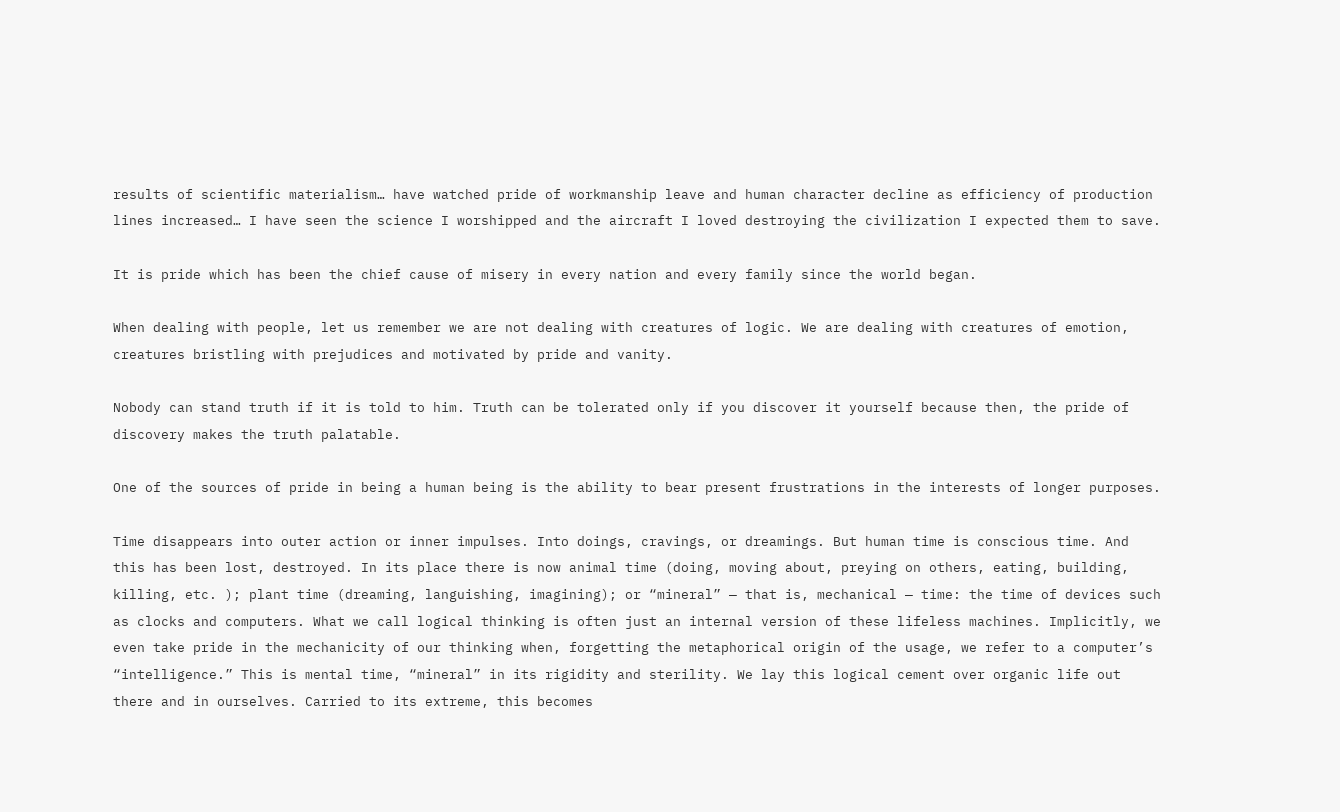results of scientific materialism… have watched pride of workmanship leave and human character decline as efficiency of production lines increased… I have seen the science I worshipped and the aircraft I loved destroying the civilization I expected them to save.

It is pride which has been the chief cause of misery in every nation and every family since the world began.

When dealing with people, let us remember we are not dealing with creatures of logic. We are dealing with creatures of emotion, creatures bristling with prejudices and motivated by pride and vanity.

Nobody can stand truth if it is told to him. Truth can be tolerated only if you discover it yourself because then, the pride of discovery makes the truth palatable.

One of the sources of pride in being a human being is the ability to bear present frustrations in the interests of longer purposes.

Time disappears into outer action or inner impulses. Into doings, cravings, or dreamings. But human time is conscious time. And this has been lost, destroyed. In its place there is now animal time (doing, moving about, preying on others, eating, building, killing, etc. ); plant time (dreaming, languishing, imagining); or “mineral” — that is, mechanical — time: the time of devices such as clocks and computers. What we call logical thinking is often just an internal version of these lifeless machines. Implicitly, we even take pride in the mechanicity of our thinking when, forgetting the metaphorical origin of the usage, we refer to a computer’s “intelligence.” This is mental time, “mineral” in its rigidity and sterility. We lay this logical cement over organic life out there and in ourselves. Carried to its extreme, this becomes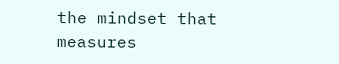the mindset that measures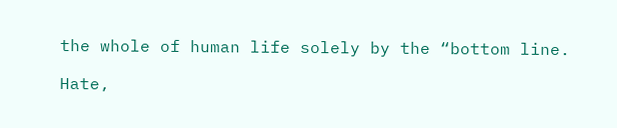the whole of human life solely by the “bottom line.

Hate,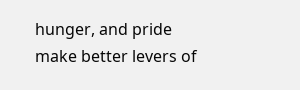hunger, and pride make better levers of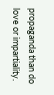propaganda than do love or impartiality.